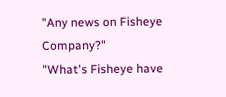"Any news on Fisheye Company?"
"What's Fisheye have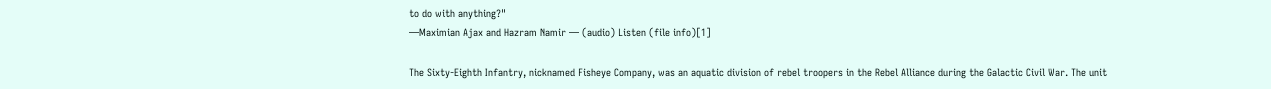to do with anything?"
―Maximian Ajax and Hazram Namir — (audio) Listen (file info)[1]

The Sixty-Eighth Infantry, nicknamed Fisheye Company, was an aquatic division of rebel troopers in the Rebel Alliance during the Galactic Civil War. The unit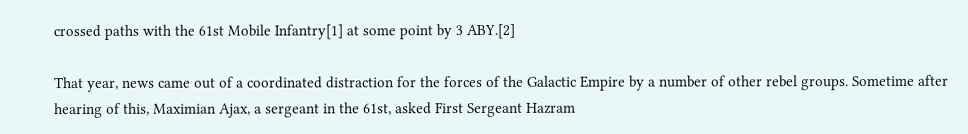crossed paths with the 61st Mobile Infantry[1] at some point by 3 ABY.[2]

That year, news came out of a coordinated distraction for the forces of the Galactic Empire by a number of other rebel groups. Sometime after hearing of this, Maximian Ajax, a sergeant in the 61st, asked First Sergeant Hazram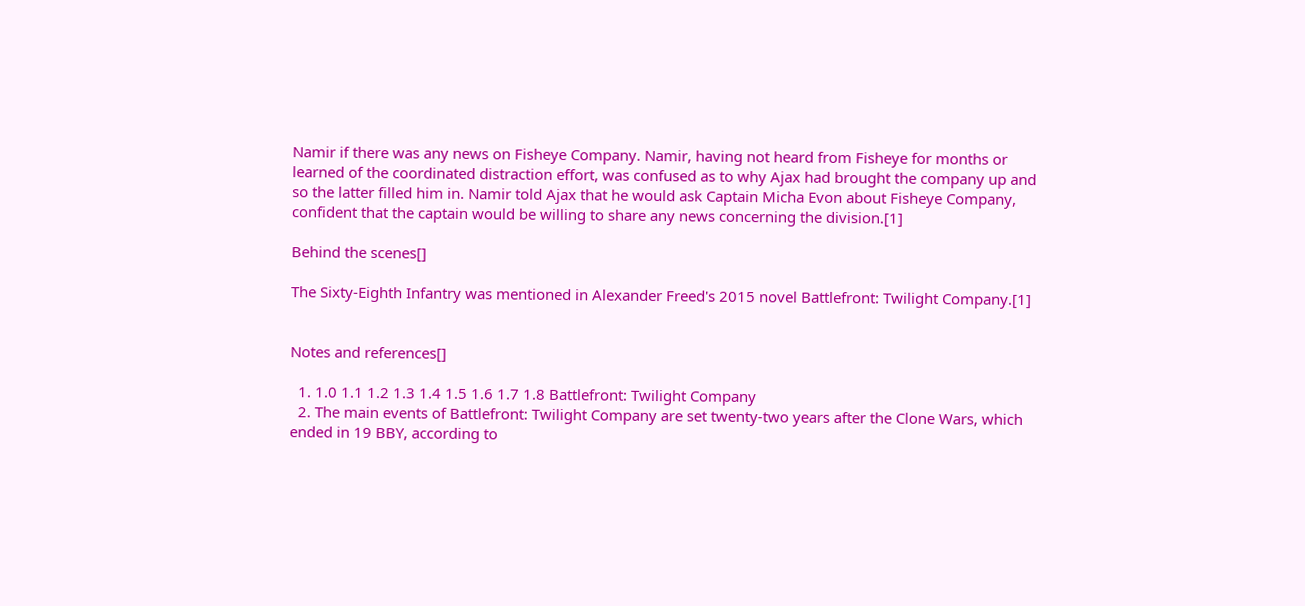Namir if there was any news on Fisheye Company. Namir, having not heard from Fisheye for months or learned of the coordinated distraction effort, was confused as to why Ajax had brought the company up and so the latter filled him in. Namir told Ajax that he would ask Captain Micha Evon about Fisheye Company, confident that the captain would be willing to share any news concerning the division.[1]

Behind the scenes[]

The Sixty-Eighth Infantry was mentioned in Alexander Freed's 2015 novel Battlefront: Twilight Company.[1]


Notes and references[]

  1. 1.0 1.1 1.2 1.3 1.4 1.5 1.6 1.7 1.8 Battlefront: Twilight Company
  2. The main events of Battlefront: Twilight Company are set twenty-two years after the Clone Wars, which ended in 19 BBY, according to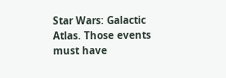Star Wars: Galactic Atlas. Those events must have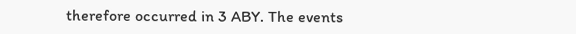therefore occurred in 3 ABY. The events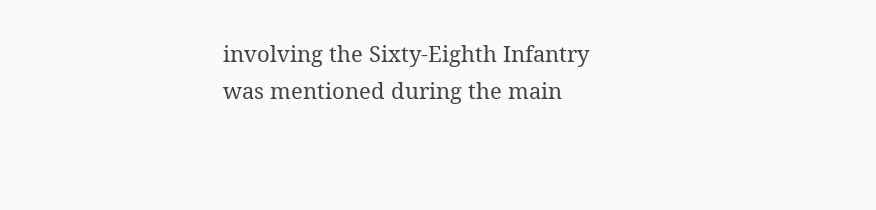involving the Sixty-Eighth Infantry was mentioned during the main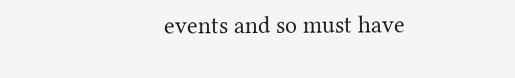events and so must have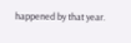happened by that year.